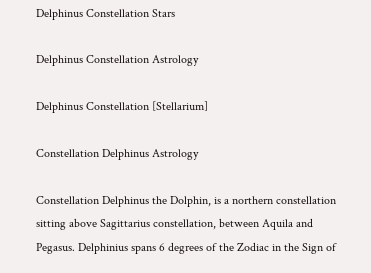Delphinus Constellation Stars

Delphinus Constellation Astrology

Delphinus Constellation [Stellarium]

Constellation Delphinus Astrology

Constellation Delphinus the Dolphin, is a northern constellation sitting above Sagittarius constellation, between Aquila and Pegasus. Delphinius spans 6 degrees of the Zodiac in the Sign of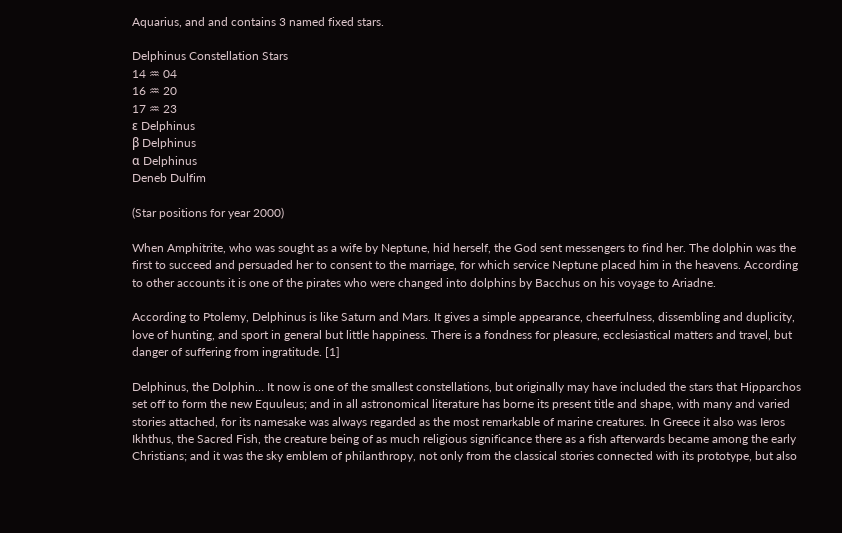Aquarius, and and contains 3 named fixed stars.

Delphinus Constellation Stars
14 ♒ 04
16 ♒ 20
17 ♒ 23
ε Delphinus
β Delphinus
α Delphinus
Deneb Dulfim

(Star positions for year 2000)

When Amphitrite, who was sought as a wife by Neptune, hid herself, the God sent messengers to find her. The dolphin was the first to succeed and persuaded her to consent to the marriage, for which service Neptune placed him in the heavens. According to other accounts it is one of the pirates who were changed into dolphins by Bacchus on his voyage to Ariadne.

According to Ptolemy, Delphinus is like Saturn and Mars. It gives a simple appearance, cheerfulness, dissembling and duplicity, love of hunting, and sport in general but little happiness. There is a fondness for pleasure, ecclesiastical matters and travel, but danger of suffering from ingratitude. [1]

Delphinus, the Dolphin… It now is one of the smallest constellations, but originally may have included the stars that Hipparchos set off to form the new Equuleus; and in all astronomical literature has borne its present title and shape, with many and varied stories attached, for its namesake was always regarded as the most remarkable of marine creatures. In Greece it also was Ieros Ikhthus, the Sacred Fish, the creature being of as much religious significance there as a fish afterwards became among the early Christians; and it was the sky emblem of philanthropy, not only from the classical stories connected with its prototype, but also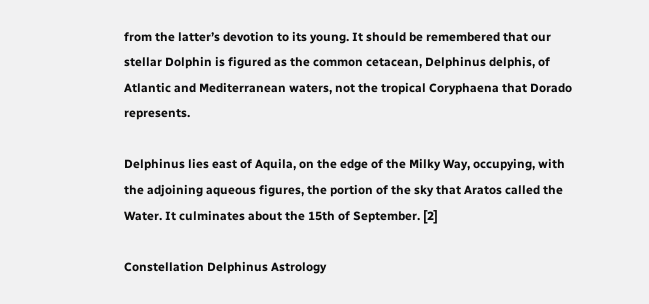from the latter’s devotion to its young. It should be remembered that our stellar Dolphin is figured as the common cetacean, Delphinus delphis, of Atlantic and Mediterranean waters, not the tropical Coryphaena that Dorado represents.

Delphinus lies east of Aquila, on the edge of the Milky Way, occupying, with the adjoining aqueous figures, the portion of the sky that Aratos called the Water. It culminates about the 15th of September. [2]

Constellation Delphinus Astrology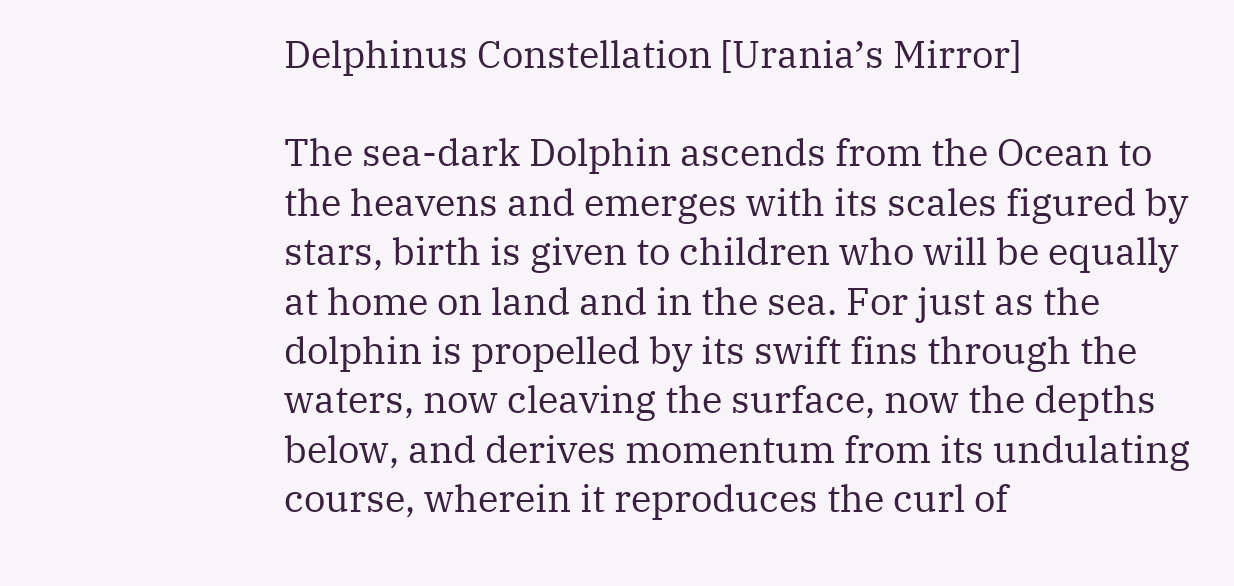Delphinus Constellation [Urania’s Mirror]

The sea-dark Dolphin ascends from the Ocean to the heavens and emerges with its scales figured by stars, birth is given to children who will be equally at home on land and in the sea. For just as the dolphin is propelled by its swift fins through the waters, now cleaving the surface, now the depths below, and derives momentum from its undulating course, wherein it reproduces the curl of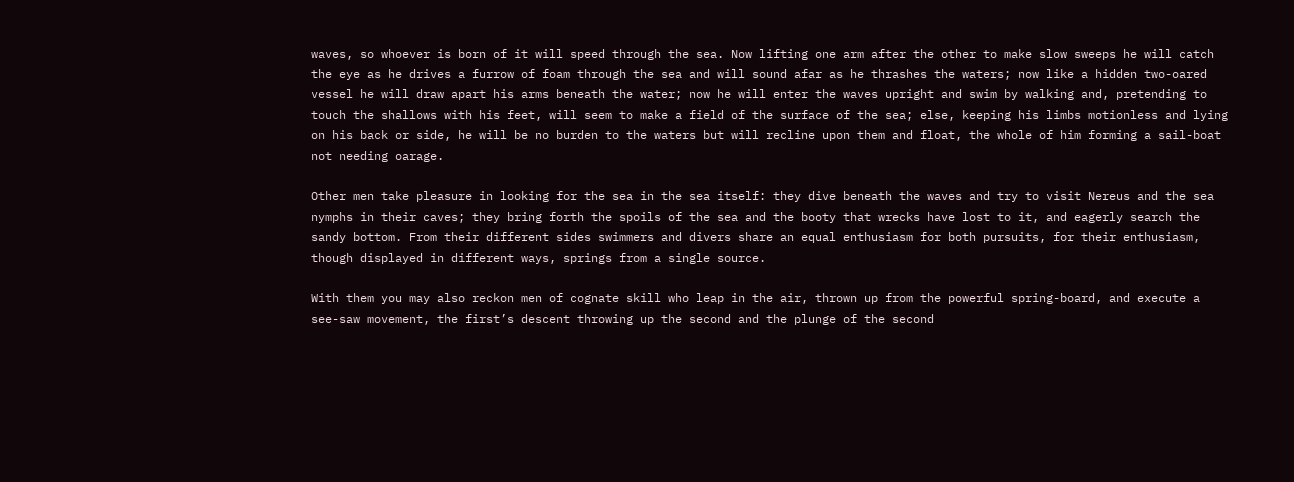waves, so whoever is born of it will speed through the sea. Now lifting one arm after the other to make slow sweeps he will catch the eye as he drives a furrow of foam through the sea and will sound afar as he thrashes the waters; now like a hidden two-oared vessel he will draw apart his arms beneath the water; now he will enter the waves upright and swim by walking and, pretending to touch the shallows with his feet, will seem to make a field of the surface of the sea; else, keeping his limbs motionless and lying on his back or side, he will be no burden to the waters but will recline upon them and float, the whole of him forming a sail-boat not needing oarage.

Other men take pleasure in looking for the sea in the sea itself: they dive beneath the waves and try to visit Nereus and the sea nymphs in their caves; they bring forth the spoils of the sea and the booty that wrecks have lost to it, and eagerly search the sandy bottom. From their different sides swimmers and divers share an equal enthusiasm for both pursuits, for their enthusiasm, though displayed in different ways, springs from a single source.

With them you may also reckon men of cognate skill who leap in the air, thrown up from the powerful spring-board, and execute a see-saw movement, the first’s descent throwing up the second and the plunge of the second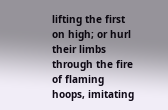lifting the first on high; or hurl their limbs through the fire of flaming hoops, imitating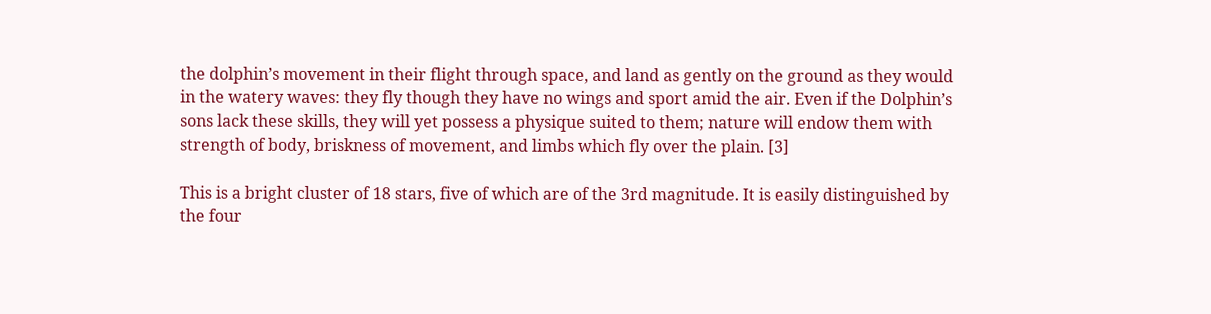the dolphin’s movement in their flight through space, and land as gently on the ground as they would in the watery waves: they fly though they have no wings and sport amid the air. Even if the Dolphin’s sons lack these skills, they will yet possess a physique suited to them; nature will endow them with strength of body, briskness of movement, and limbs which fly over the plain. [3]

This is a bright cluster of 18 stars, five of which are of the 3rd magnitude. It is easily distinguished by the four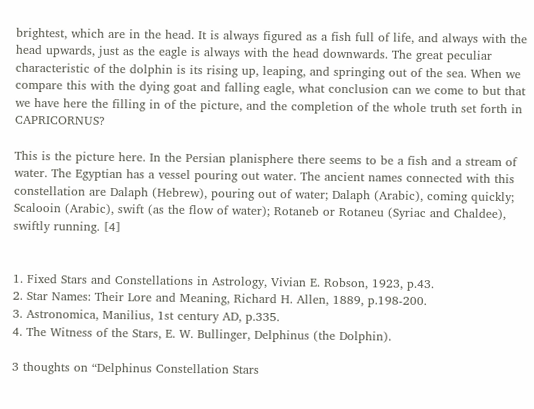brightest, which are in the head. It is always figured as a fish full of life, and always with the head upwards, just as the eagle is always with the head downwards. The great peculiar characteristic of the dolphin is its rising up, leaping, and springing out of the sea. When we compare this with the dying goat and falling eagle, what conclusion can we come to but that we have here the filling in of the picture, and the completion of the whole truth set forth in CAPRICORNUS?

This is the picture here. In the Persian planisphere there seems to be a fish and a stream of water. The Egyptian has a vessel pouring out water. The ancient names connected with this constellation are Dalaph (Hebrew), pouring out of water; Dalaph (Arabic), coming quickly; Scalooin (Arabic), swift (as the flow of water); Rotaneb or Rotaneu (Syriac and Chaldee), swiftly running. [4]


1. Fixed Stars and Constellations in Astrology, Vivian E. Robson, 1923, p.43.
2. Star Names: Their Lore and Meaning, Richard H. Allen, 1889, p.198-200.
3. Astronomica, Manilius, 1st century AD, p.335.
4. The Witness of the Stars, E. W. Bullinger, Delphinus (the Dolphin).

3 thoughts on “Delphinus Constellation Stars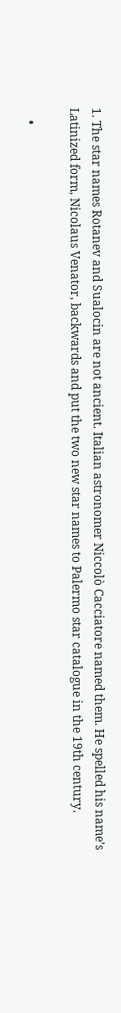1. The star names Rotanev and Sualocin are not ancient. Italian astronomer Niccolò Cacciatore named them. He spelled his name’s Latinized form, Nicolaus Venator, backwards and put the two new star names to Palermo star catalogue in the 19th century.

    •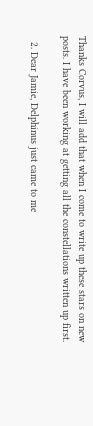Thanks Corvus, I will add that when I come to write up these stars on new posts. I have been working at getting all the constellations written up first.

  2. Dear Jamie, Delphinus just came to me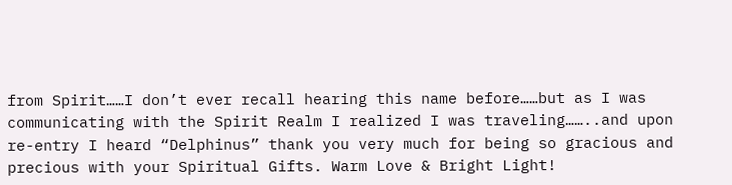from Spirit……I don’t ever recall hearing this name before……but as I was communicating with the Spirit Realm I realized I was traveling……..and upon re-entry I heard “Delphinus” thank you very much for being so gracious and precious with your Spiritual Gifts. Warm Love & Bright Light!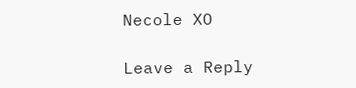Necole XO

Leave a Reply